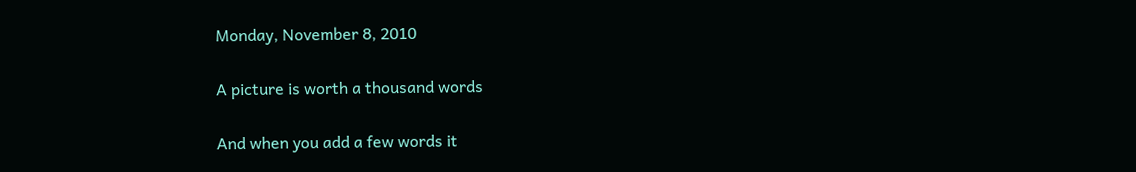Monday, November 8, 2010

A picture is worth a thousand words

And when you add a few words it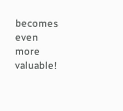becomes even more valuable!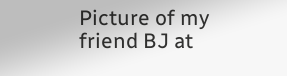Picture of my friend BJ at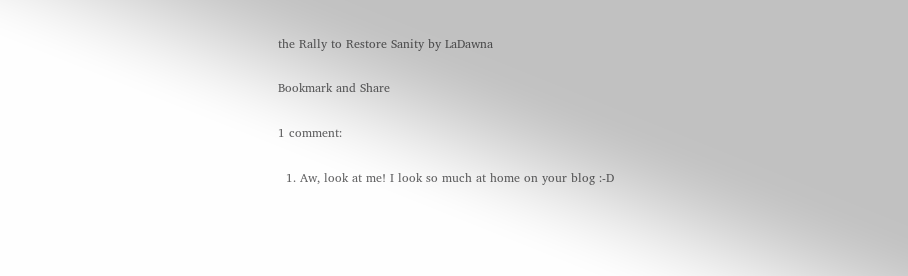the Rally to Restore Sanity by LaDawna

Bookmark and Share

1 comment:

  1. Aw, look at me! I look so much at home on your blog :-D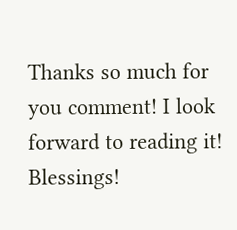Thanks so much for you comment! I look forward to reading it! Blessings!